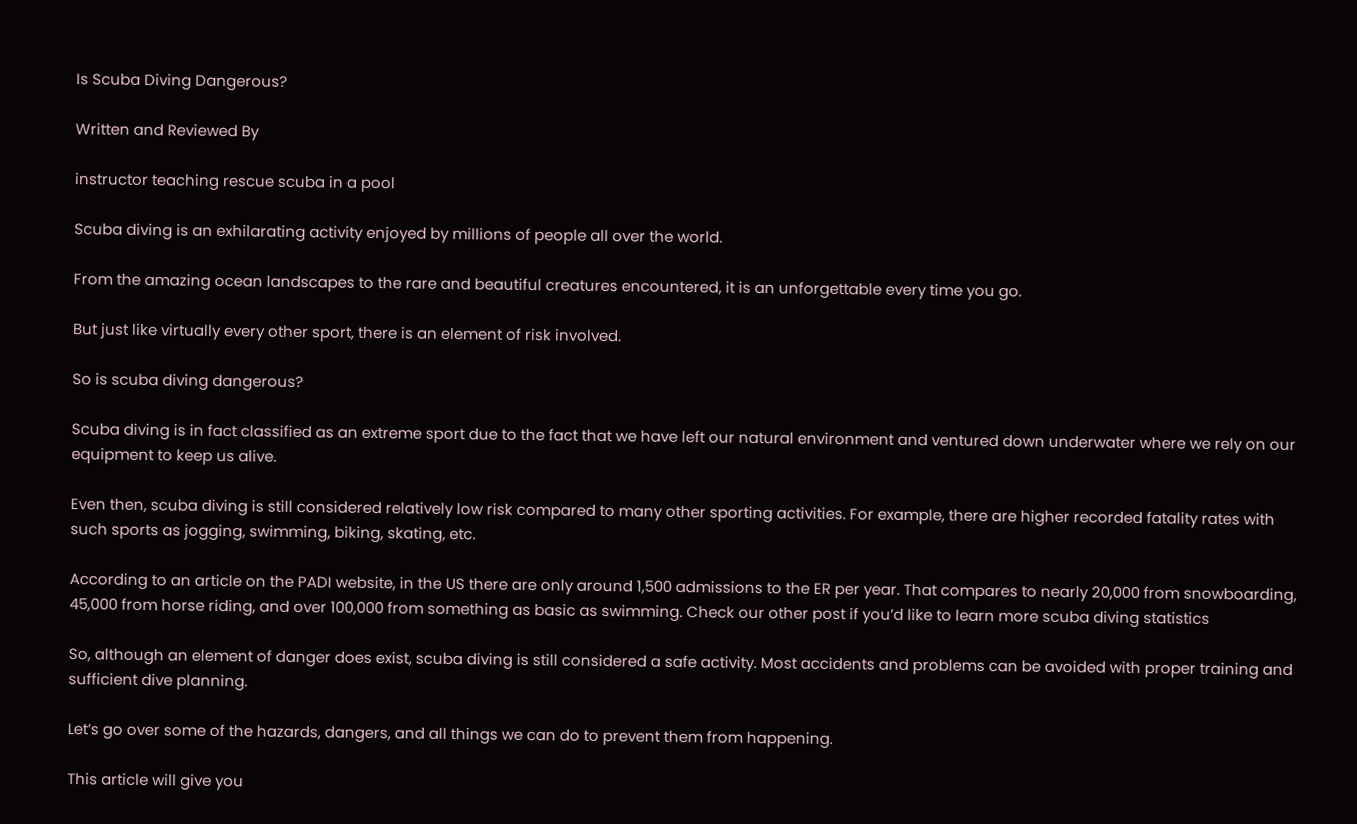Is Scuba Diving Dangerous?

Written and Reviewed By

instructor teaching rescue scuba in a pool

Scuba diving is an exhilarating activity enjoyed by millions of people all over the world.

From the amazing ocean landscapes to the rare and beautiful creatures encountered, it is an unforgettable every time you go.

But just like virtually every other sport, there is an element of risk involved.

So is scuba diving dangerous?

Scuba diving is in fact classified as an extreme sport due to the fact that we have left our natural environment and ventured down underwater where we rely on our equipment to keep us alive.

Even then, scuba diving is still considered relatively low risk compared to many other sporting activities. For example, there are higher recorded fatality rates with such sports as jogging, swimming, biking, skating, etc.

According to an article on the PADI website, in the US there are only around 1,500 admissions to the ER per year. That compares to nearly 20,000 from snowboarding, 45,000 from horse riding, and over 100,000 from something as basic as swimming. Check our other post if you’d like to learn more scuba diving statistics

So, although an element of danger does exist, scuba diving is still considered a safe activity. Most accidents and problems can be avoided with proper training and sufficient dive planning.

Let’s go over some of the hazards, dangers, and all things we can do to prevent them from happening.

This article will give you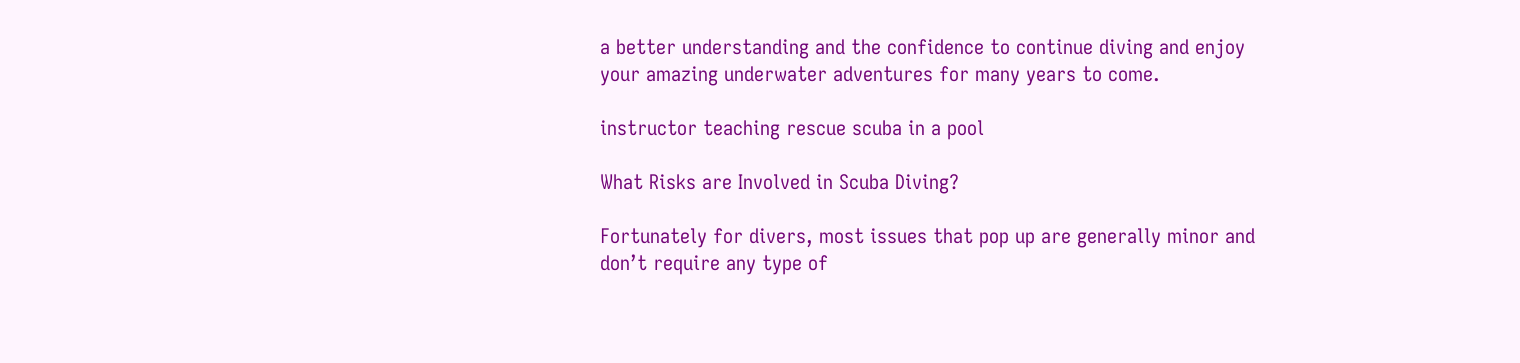a better understanding and the confidence to continue diving and enjoy your amazing underwater adventures for many years to come.

instructor teaching rescue scuba in a pool

What Risks are Involved in Scuba Diving?

Fortunately for divers, most issues that pop up are generally minor and don’t require any type of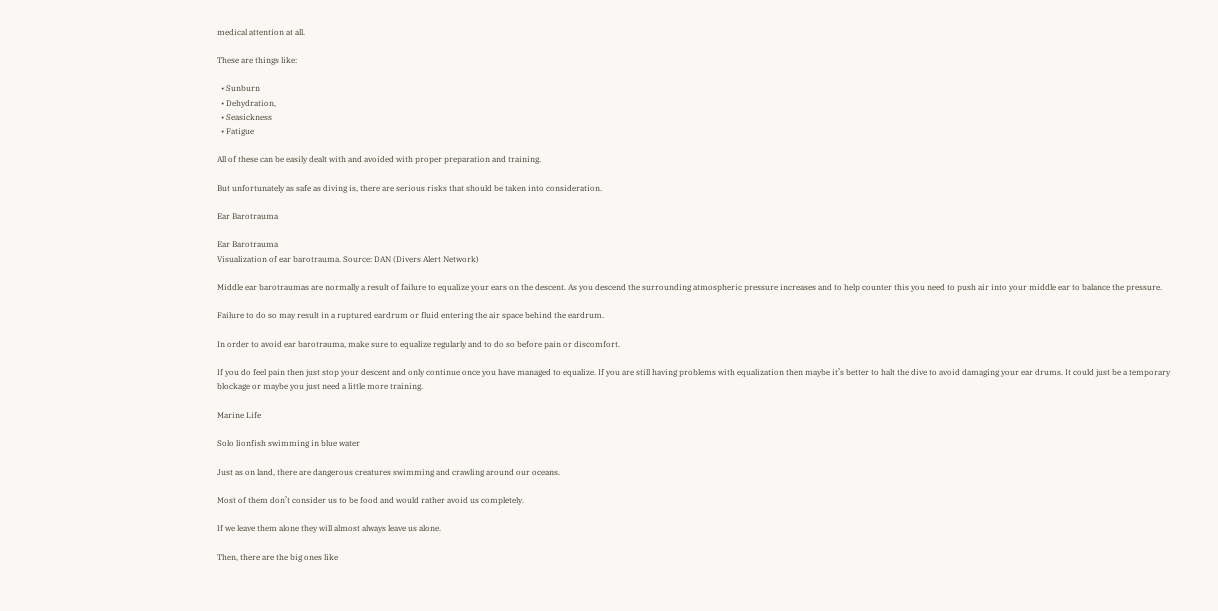medical attention at all.

These are things like:

  • Sunburn
  • Dehydration,
  • Seasickness
  • Fatigue

All of these can be easily dealt with and avoided with proper preparation and training.

But unfortunately as safe as diving is, there are serious risks that should be taken into consideration.

Ear Barotrauma

Ear Barotrauma
Visualization of ear barotrauma. Source: DAN (Divers Alert Network)

Middle ear barotraumas are normally a result of failure to equalize your ears on the descent. As you descend the surrounding atmospheric pressure increases and to help counter this you need to push air into your middle ear to balance the pressure.

Failure to do so may result in a ruptured eardrum or fluid entering the air space behind the eardrum.

In order to avoid ear barotrauma, make sure to equalize regularly and to do so before pain or discomfort.

If you do feel pain then just stop your descent and only continue once you have managed to equalize. If you are still having problems with equalization then maybe it’s better to halt the dive to avoid damaging your ear drums. It could just be a temporary blockage or maybe you just need a little more training.

Marine Life

Solo lionfish swimming in blue water

Just as on land, there are dangerous creatures swimming and crawling around our oceans.

Most of them don’t consider us to be food and would rather avoid us completely.

If we leave them alone they will almost always leave us alone.

Then, there are the big ones like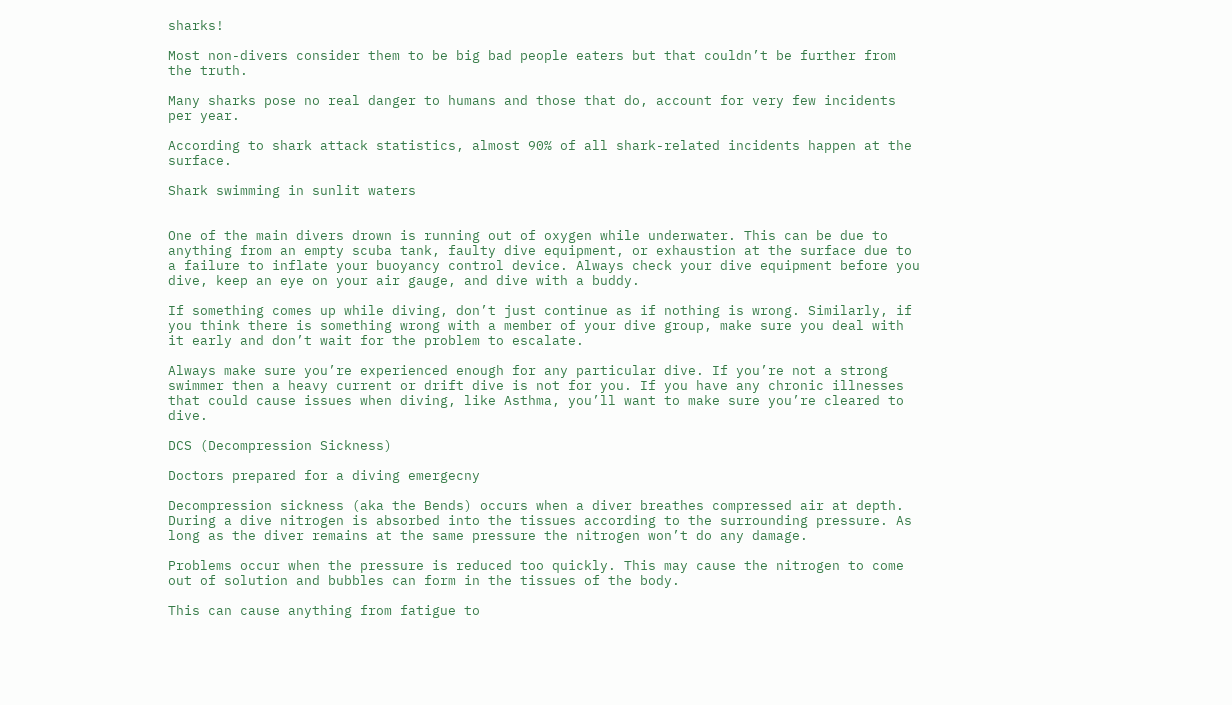sharks!

Most non-divers consider them to be big bad people eaters but that couldn’t be further from the truth.

Many sharks pose no real danger to humans and those that do, account for very few incidents per year.

According to shark attack statistics, almost 90% of all shark-related incidents happen at the surface.

Shark swimming in sunlit waters


One of the main divers drown is running out of oxygen while underwater. This can be due to anything from an empty scuba tank, faulty dive equipment, or exhaustion at the surface due to a failure to inflate your buoyancy control device. Always check your dive equipment before you dive, keep an eye on your air gauge, and dive with a buddy.

If something comes up while diving, don’t just continue as if nothing is wrong. Similarly, if you think there is something wrong with a member of your dive group, make sure you deal with it early and don’t wait for the problem to escalate.

Always make sure you’re experienced enough for any particular dive. If you’re not a strong swimmer then a heavy current or drift dive is not for you. If you have any chronic illnesses that could cause issues when diving, like Asthma, you’ll want to make sure you’re cleared to dive.

DCS (Decompression Sickness)

Doctors prepared for a diving emergecny

Decompression sickness (aka the Bends) occurs when a diver breathes compressed air at depth. During a dive nitrogen is absorbed into the tissues according to the surrounding pressure. As long as the diver remains at the same pressure the nitrogen won’t do any damage.

Problems occur when the pressure is reduced too quickly. This may cause the nitrogen to come out of solution and bubbles can form in the tissues of the body.

This can cause anything from fatigue to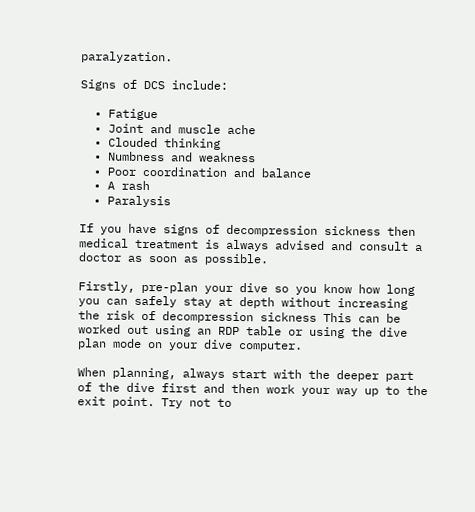paralyzation.

Signs of DCS include:

  • Fatigue
  • Joint and muscle ache
  • Clouded thinking
  • Numbness and weakness
  • Poor coordination and balance
  • A rash
  • Paralysis

If you have signs of decompression sickness then medical treatment is always advised and consult a doctor as soon as possible.

Firstly, pre-plan your dive so you know how long you can safely stay at depth without increasing the risk of decompression sickness This can be worked out using an RDP table or using the dive plan mode on your dive computer.

When planning, always start with the deeper part of the dive first and then work your way up to the exit point. Try not to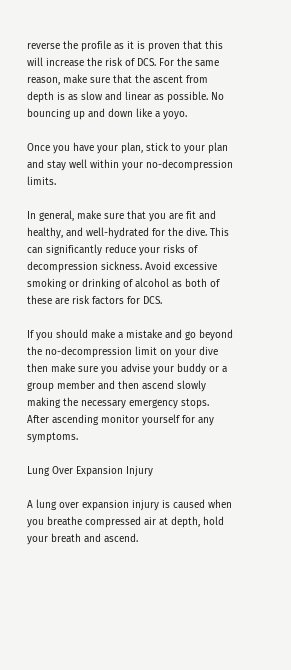reverse the profile as it is proven that this will increase the risk of DCS. For the same reason, make sure that the ascent from depth is as slow and linear as possible. No bouncing up and down like a yoyo.

Once you have your plan, stick to your plan and stay well within your no-decompression limits.

In general, make sure that you are fit and healthy, and well-hydrated for the dive. This can significantly reduce your risks of decompression sickness. Avoid excessive smoking or drinking of alcohol as both of these are risk factors for DCS.

If you should make a mistake and go beyond the no-decompression limit on your dive then make sure you advise your buddy or a group member and then ascend slowly making the necessary emergency stops. After ascending monitor yourself for any symptoms.

Lung Over Expansion Injury

A lung over expansion injury is caused when you breathe compressed air at depth, hold your breath and ascend.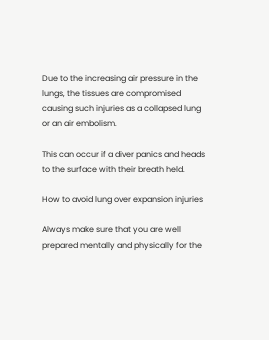Due to the increasing air pressure in the lungs, the tissues are compromised causing such injuries as a collapsed lung or an air embolism.

This can occur if a diver panics and heads to the surface with their breath held.

How to avoid lung over expansion injuries

Always make sure that you are well prepared mentally and physically for the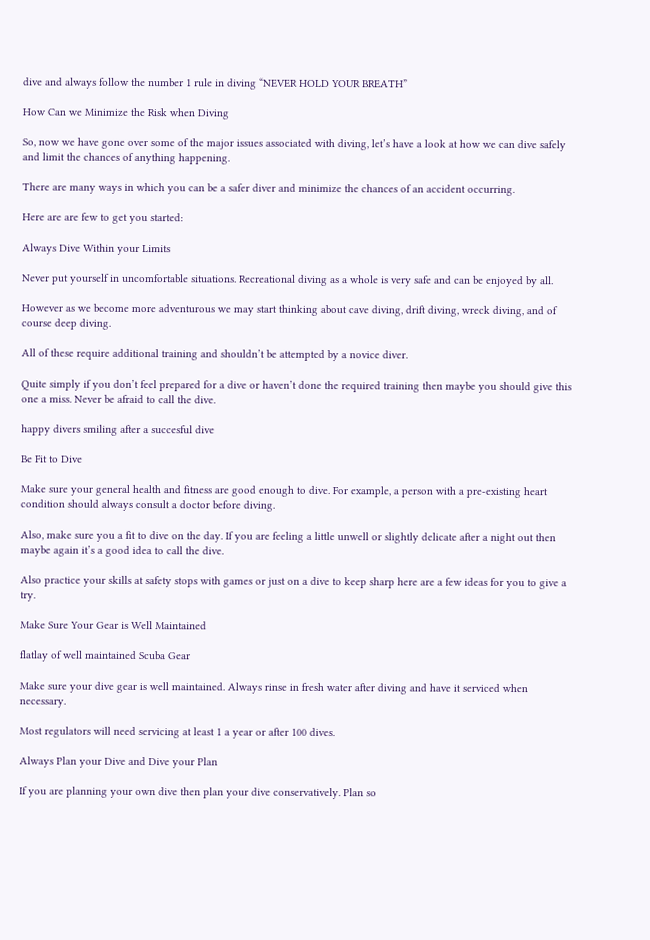dive and always follow the number 1 rule in diving “NEVER HOLD YOUR BREATH”

How Can we Minimize the Risk when Diving

So, now we have gone over some of the major issues associated with diving, let’s have a look at how we can dive safely and limit the chances of anything happening.

There are many ways in which you can be a safer diver and minimize the chances of an accident occurring.

Here are are few to get you started:

Always Dive Within your Limits

Never put yourself in uncomfortable situations. Recreational diving as a whole is very safe and can be enjoyed by all.

However as we become more adventurous we may start thinking about cave diving, drift diving, wreck diving, and of course deep diving.

All of these require additional training and shouldn’t be attempted by a novice diver.

Quite simply if you don’t feel prepared for a dive or haven’t done the required training then maybe you should give this one a miss. Never be afraid to call the dive.

happy divers smiling after a succesful dive

Be Fit to Dive

Make sure your general health and fitness are good enough to dive. For example, a person with a pre-existing heart condition should always consult a doctor before diving.

Also, make sure you a fit to dive on the day. If you are feeling a little unwell or slightly delicate after a night out then maybe again it’s a good idea to call the dive.

Also practice your skills at safety stops with games or just on a dive to keep sharp here are a few ideas for you to give a try.

Make Sure Your Gear is Well Maintained

flatlay of well maintained Scuba Gear

Make sure your dive gear is well maintained. Always rinse in fresh water after diving and have it serviced when necessary.

Most regulators will need servicing at least 1 a year or after 100 dives.

Always Plan your Dive and Dive your Plan

If you are planning your own dive then plan your dive conservatively. Plan so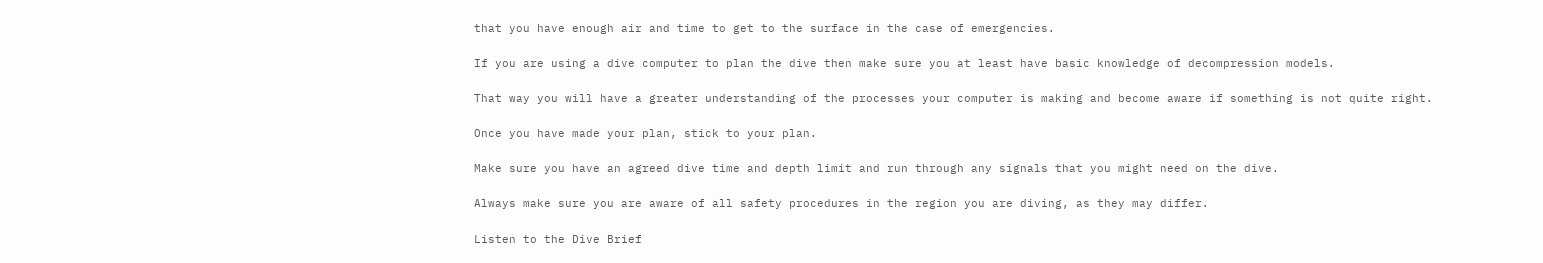that you have enough air and time to get to the surface in the case of emergencies.

If you are using a dive computer to plan the dive then make sure you at least have basic knowledge of decompression models.

That way you will have a greater understanding of the processes your computer is making and become aware if something is not quite right.

Once you have made your plan, stick to your plan.

Make sure you have an agreed dive time and depth limit and run through any signals that you might need on the dive.

Always make sure you are aware of all safety procedures in the region you are diving, as they may differ.

Listen to the Dive Brief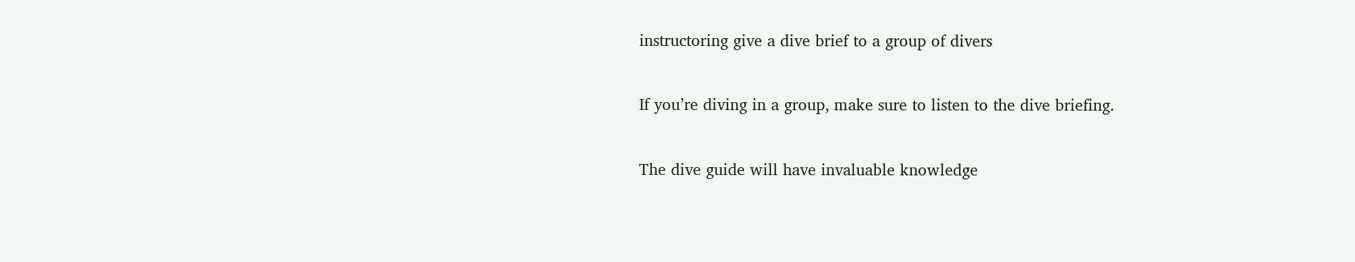instructoring give a dive brief to a group of divers

If you’re diving in a group, make sure to listen to the dive briefing.

The dive guide will have invaluable knowledge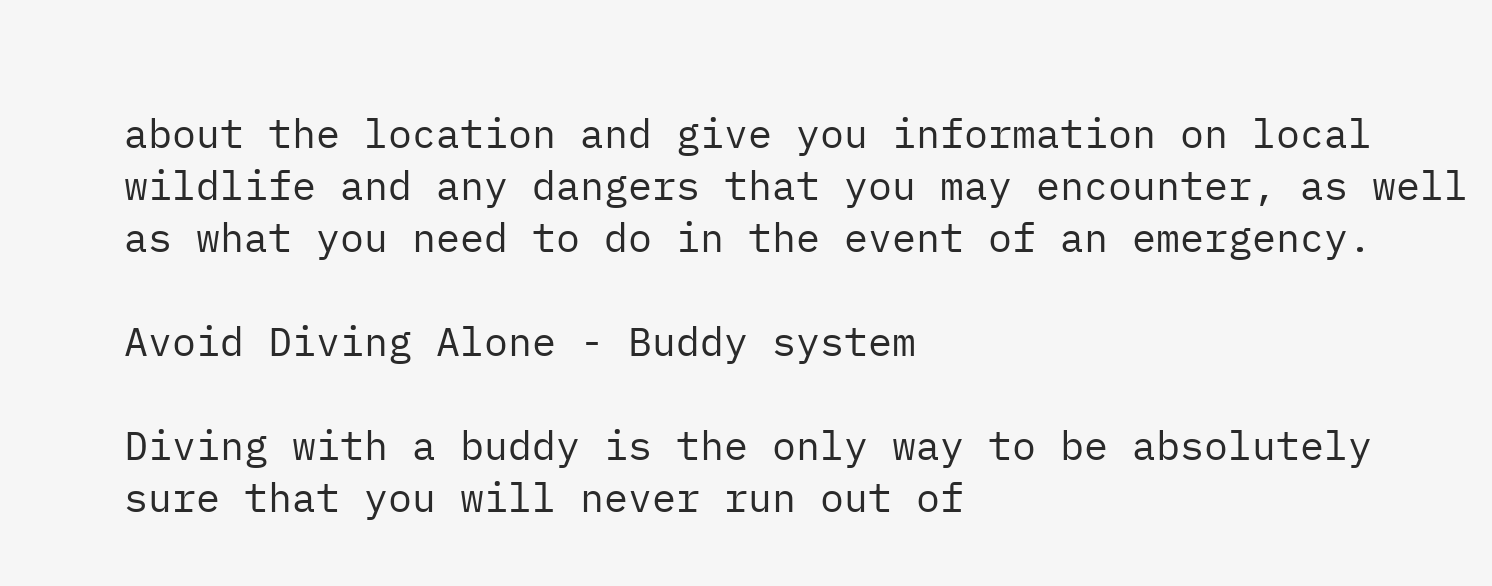about the location and give you information on local wildlife and any dangers that you may encounter, as well as what you need to do in the event of an emergency.

Avoid Diving Alone - Buddy system

Diving with a buddy is the only way to be absolutely sure that you will never run out of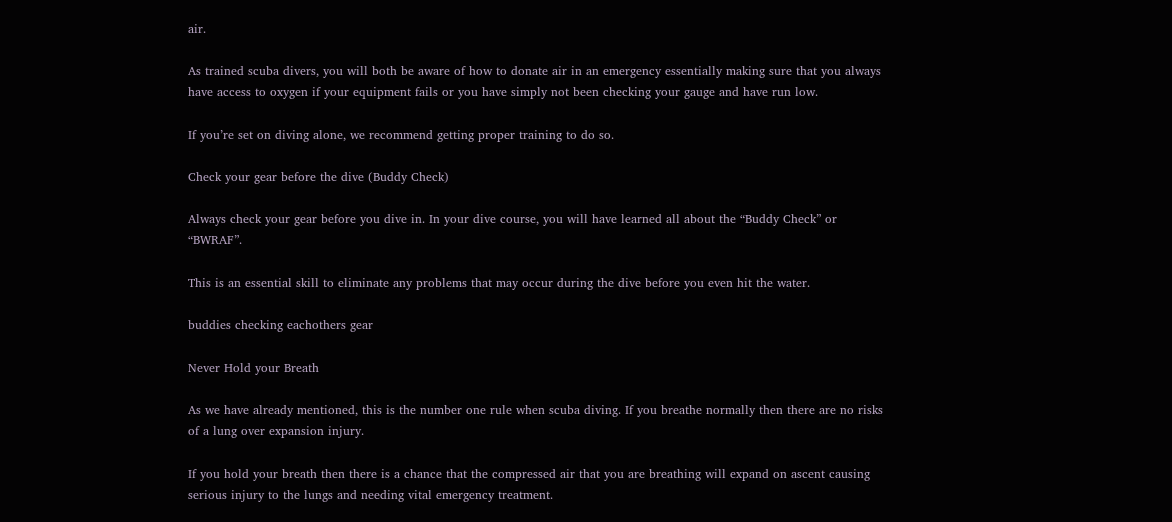air.

As trained scuba divers, you will both be aware of how to donate air in an emergency essentially making sure that you always have access to oxygen if your equipment fails or you have simply not been checking your gauge and have run low.

If you’re set on diving alone, we recommend getting proper training to do so.

Check your gear before the dive (Buddy Check)

Always check your gear before you dive in. In your dive course, you will have learned all about the “Buddy Check” or “BWRAF”.

This is an essential skill to eliminate any problems that may occur during the dive before you even hit the water.

buddies checking eachothers gear

Never Hold your Breath

As we have already mentioned, this is the number one rule when scuba diving. If you breathe normally then there are no risks of a lung over expansion injury.

If you hold your breath then there is a chance that the compressed air that you are breathing will expand on ascent causing serious injury to the lungs and needing vital emergency treatment.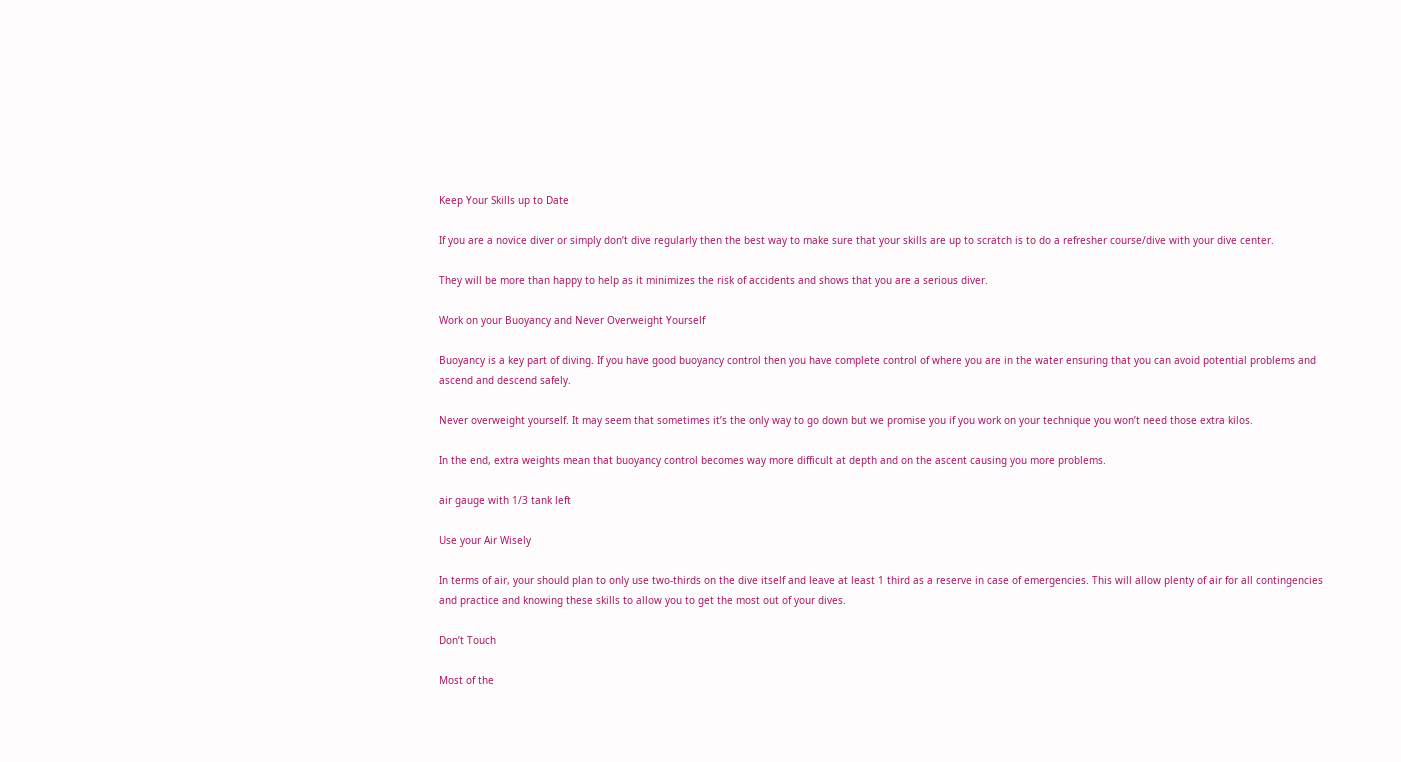Keep Your Skills up to Date

If you are a novice diver or simply don’t dive regularly then the best way to make sure that your skills are up to scratch is to do a refresher course/dive with your dive center.

They will be more than happy to help as it minimizes the risk of accidents and shows that you are a serious diver.

Work on your Buoyancy and Never Overweight Yourself

Buoyancy is a key part of diving. If you have good buoyancy control then you have complete control of where you are in the water ensuring that you can avoid potential problems and ascend and descend safely.

Never overweight yourself. It may seem that sometimes it’s the only way to go down but we promise you if you work on your technique you won’t need those extra kilos.

In the end, extra weights mean that buoyancy control becomes way more difficult at depth and on the ascent causing you more problems.

air gauge with 1/3 tank left

Use your Air Wisely

In terms of air, your should plan to only use two-thirds on the dive itself and leave at least 1 third as a reserve in case of emergencies. This will allow plenty of air for all contingencies and practice and knowing these skills to allow you to get the most out of your dives.

Don’t Touch

Most of the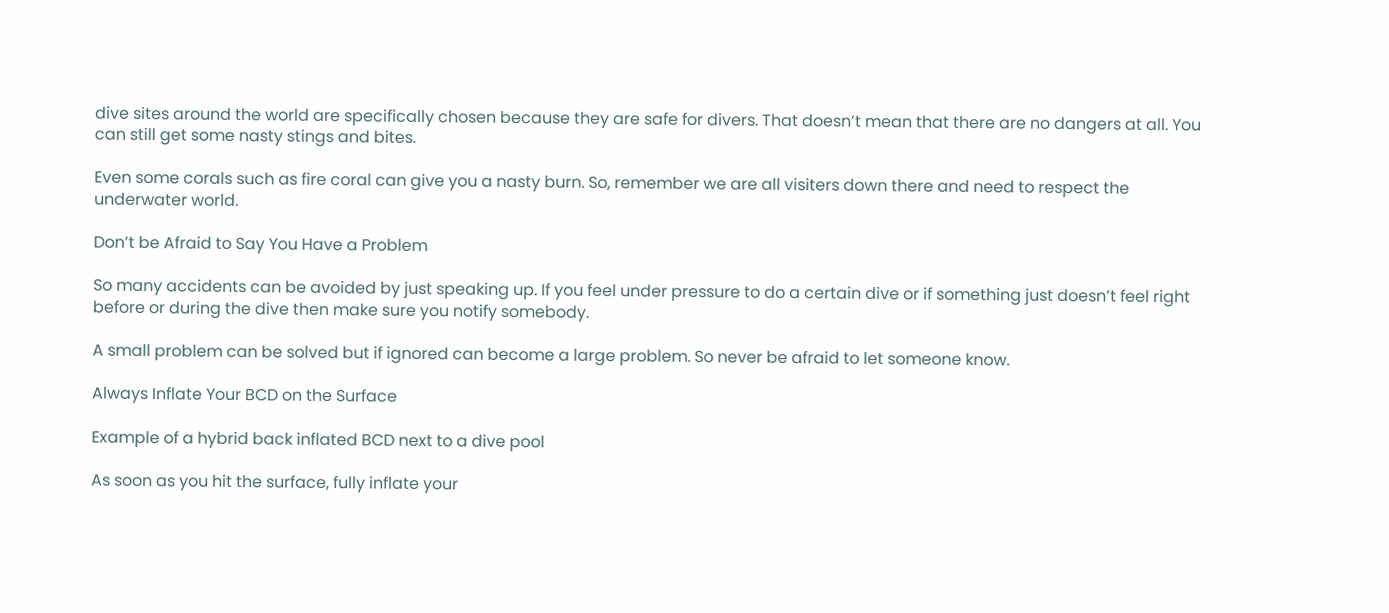dive sites around the world are specifically chosen because they are safe for divers. That doesn’t mean that there are no dangers at all. You can still get some nasty stings and bites.

Even some corals such as fire coral can give you a nasty burn. So, remember we are all visiters down there and need to respect the underwater world.

Don’t be Afraid to Say You Have a Problem

So many accidents can be avoided by just speaking up. If you feel under pressure to do a certain dive or if something just doesn’t feel right before or during the dive then make sure you notify somebody.

A small problem can be solved but if ignored can become a large problem. So never be afraid to let someone know.

Always Inflate Your BCD on the Surface

Example of a hybrid back inflated BCD next to a dive pool

As soon as you hit the surface, fully inflate your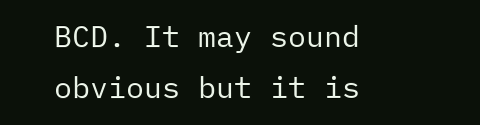BCD. It may sound obvious but it is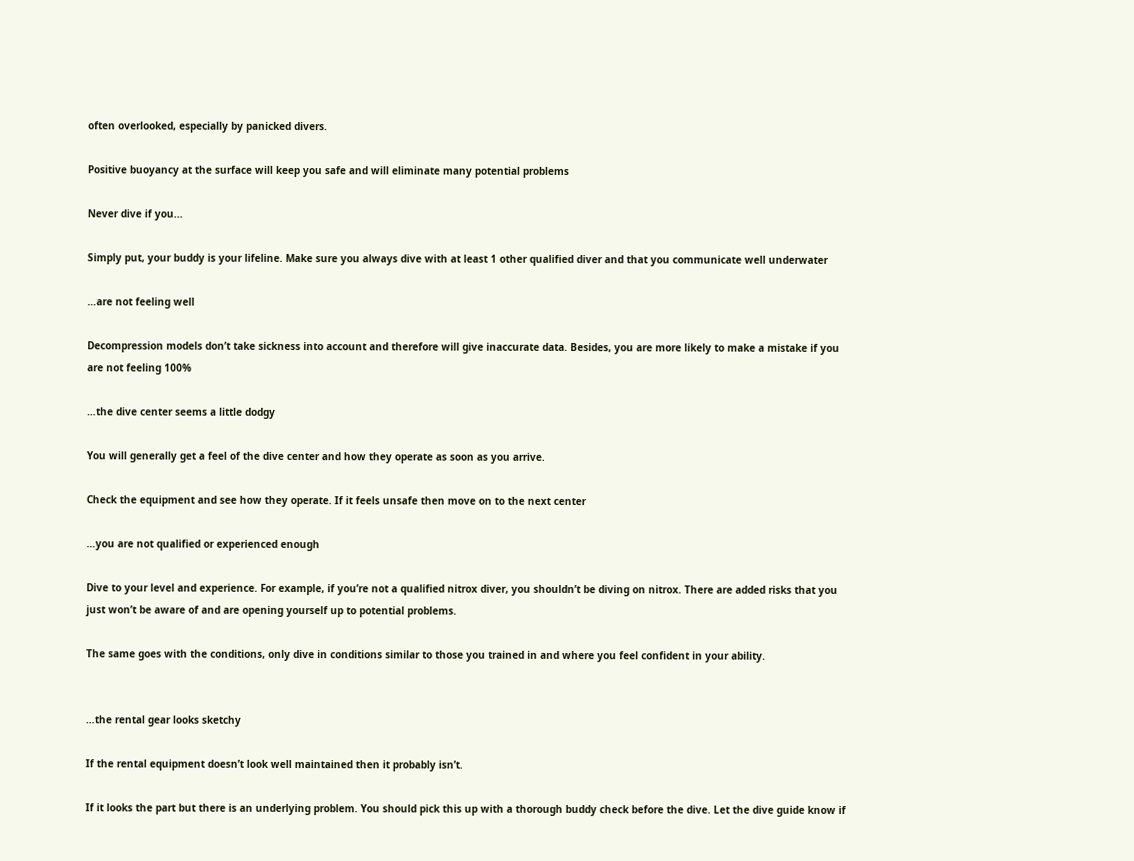often overlooked, especially by panicked divers.

Positive buoyancy at the surface will keep you safe and will eliminate many potential problems

Never dive if you...

Simply put, your buddy is your lifeline. Make sure you always dive with at least 1 other qualified diver and that you communicate well underwater

…are not feeling well

Decompression models don’t take sickness into account and therefore will give inaccurate data. Besides, you are more likely to make a mistake if you are not feeling 100%

…the dive center seems a little dodgy

You will generally get a feel of the dive center and how they operate as soon as you arrive.

Check the equipment and see how they operate. If it feels unsafe then move on to the next center

…you are not qualified or experienced enough

Dive to your level and experience. For example, if you’re not a qualified nitrox diver, you shouldn’t be diving on nitrox. There are added risks that you just won’t be aware of and are opening yourself up to potential problems.

The same goes with the conditions, only dive in conditions similar to those you trained in and where you feel confident in your ability.


…the rental gear looks sketchy

If the rental equipment doesn’t look well maintained then it probably isn’t.

If it looks the part but there is an underlying problem. You should pick this up with a thorough buddy check before the dive. Let the dive guide know if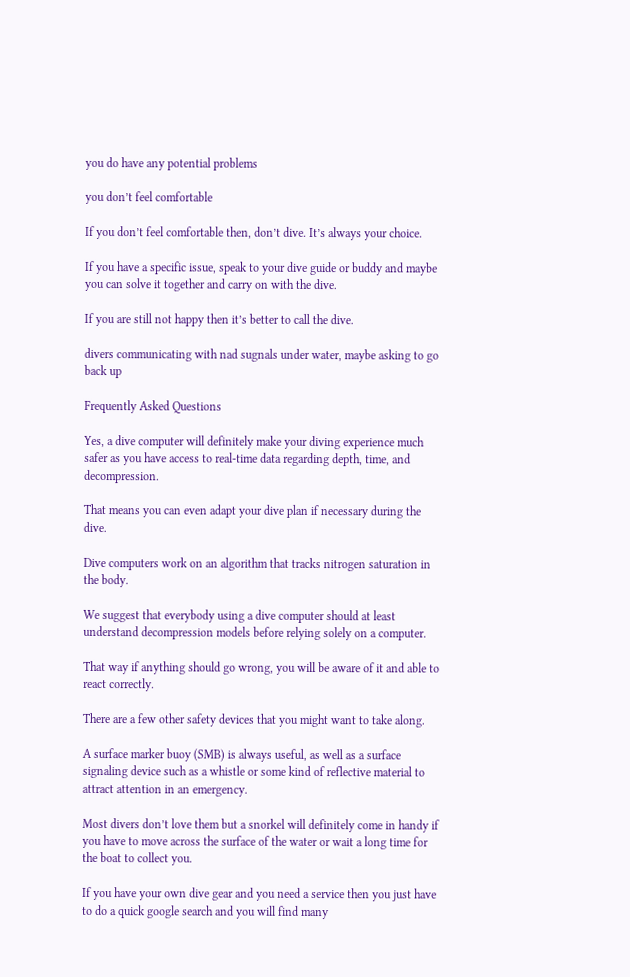you do have any potential problems

you don’t feel comfortable

If you don’t feel comfortable then, don’t dive. It’s always your choice.

If you have a specific issue, speak to your dive guide or buddy and maybe you can solve it together and carry on with the dive.

If you are still not happy then it’s better to call the dive.

divers communicating with nad sugnals under water, maybe asking to go back up

Frequently Asked Questions

Yes, a dive computer will definitely make your diving experience much safer as you have access to real-time data regarding depth, time, and decompression.

That means you can even adapt your dive plan if necessary during the dive.

Dive computers work on an algorithm that tracks nitrogen saturation in the body.

We suggest that everybody using a dive computer should at least understand decompression models before relying solely on a computer.

That way if anything should go wrong, you will be aware of it and able to react correctly.

There are a few other safety devices that you might want to take along.

A surface marker buoy (SMB) is always useful, as well as a surface signaling device such as a whistle or some kind of reflective material to attract attention in an emergency.

Most divers don’t love them but a snorkel will definitely come in handy if you have to move across the surface of the water or wait a long time for the boat to collect you.

If you have your own dive gear and you need a service then you just have to do a quick google search and you will find many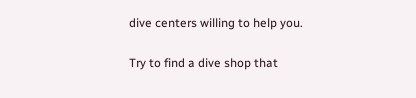dive centers willing to help you.

Try to find a dive shop that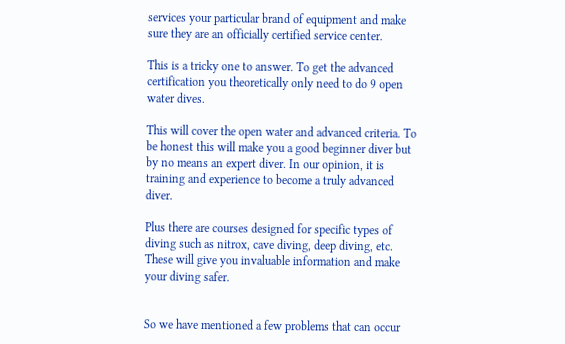services your particular brand of equipment and make sure they are an officially certified service center.

This is a tricky one to answer. To get the advanced certification you theoretically only need to do 9 open water dives.

This will cover the open water and advanced criteria. To be honest this will make you a good beginner diver but by no means an expert diver. In our opinion, it is training and experience to become a truly advanced diver.

Plus there are courses designed for specific types of diving such as nitrox, cave diving, deep diving, etc. These will give you invaluable information and make your diving safer.


So we have mentioned a few problems that can occur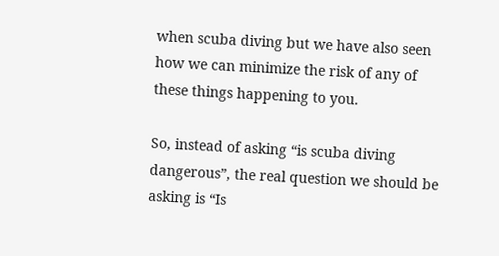when scuba diving but we have also seen how we can minimize the risk of any of these things happening to you.

So, instead of asking “is scuba diving dangerous”, the real question we should be asking is “Is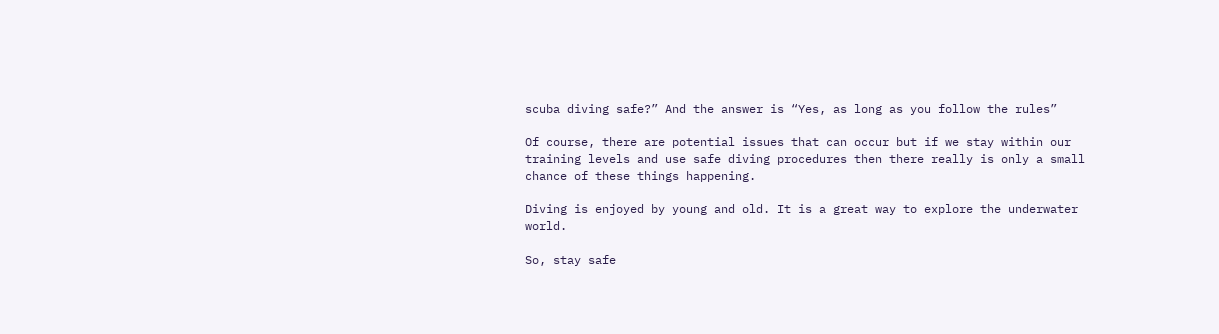scuba diving safe?” And the answer is “Yes, as long as you follow the rules”

Of course, there are potential issues that can occur but if we stay within our training levels and use safe diving procedures then there really is only a small chance of these things happening.

Diving is enjoyed by young and old. It is a great way to explore the underwater world.

So, stay safe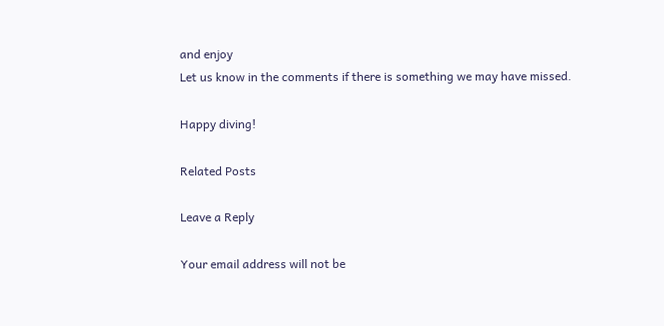and enjoy
Let us know in the comments if there is something we may have missed.

Happy diving!

Related Posts

Leave a Reply

Your email address will not be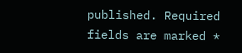published. Required fields are marked *